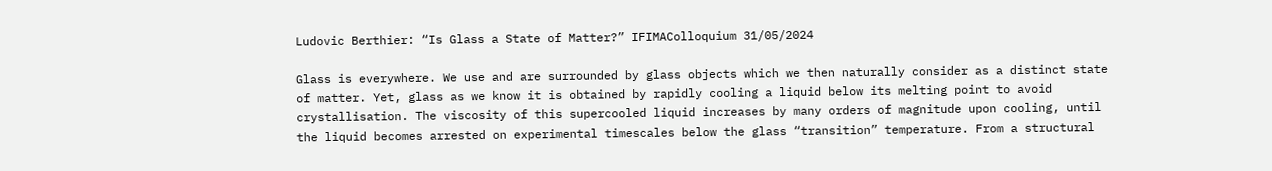Ludovic Berthier: “Is Glass a State of Matter?” IFIMAColloquium 31/05/2024

Glass is everywhere. We use and are surrounded by glass objects which we then naturally consider as a distinct state of matter. Yet, glass as we know it is obtained by rapidly cooling a liquid below its melting point to avoid crystallisation. The viscosity of this supercooled liquid increases by many orders of magnitude upon cooling, until the liquid becomes arrested on experimental timescales below the glass “transition” temperature. From a structural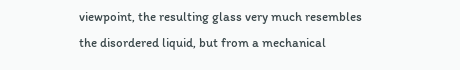viewpoint, the resulting glass very much resembles the disordered liquid, but from a mechanical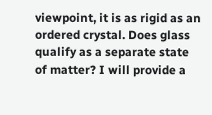viewpoint, it is as rigid as an ordered crystal. Does glass qualify as a separate state of matter? I will provide a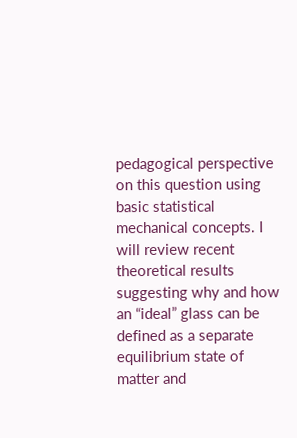pedagogical perspective on this question using basic statistical mechanical concepts. I will review recent theoretical results suggesting why and how an “ideal” glass can be defined as a separate equilibrium state of matter and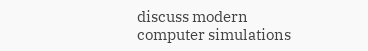discuss modern computer simulations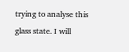trying to analyse this glass state. I will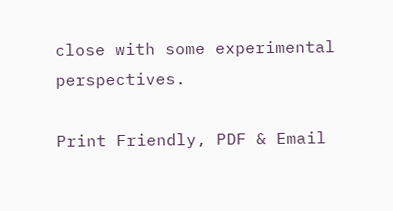close with some experimental perspectives.

Print Friendly, PDF & Email